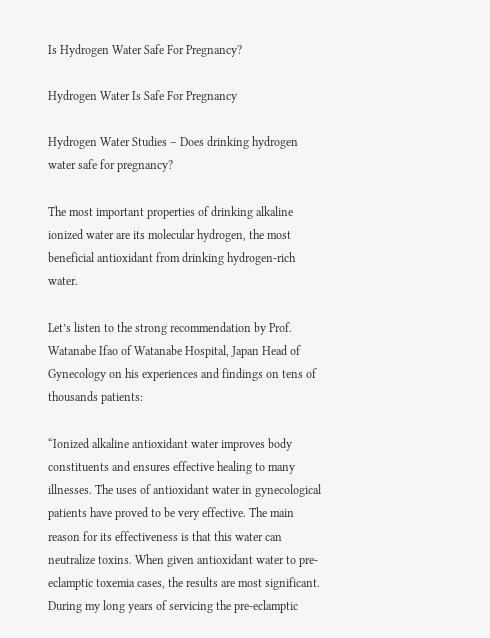Is Hydrogen Water Safe For Pregnancy?

Hydrogen Water Is Safe For Pregnancy

Hydrogen Water Studies – Does drinking hydrogen water safe for pregnancy?

The most important properties of drinking alkaline ionized water are its molecular hydrogen, the most beneficial antioxidant from drinking hydrogen-rich water.

Let’s listen to the strong recommendation by Prof. Watanabe Ifao of Watanabe Hospital, Japan Head of Gynecology on his experiences and findings on tens of thousands patients:

“Ionized alkaline antioxidant water improves body constituents and ensures effective healing to many illnesses. The uses of antioxidant water in gynecological patients have proved to be very effective. The main reason for its effectiveness is that this water can neutralize toxins. When given antioxidant water to pre-eclamptic toxemia cases, the results are most significant. During my long years of servicing the pre-eclamptic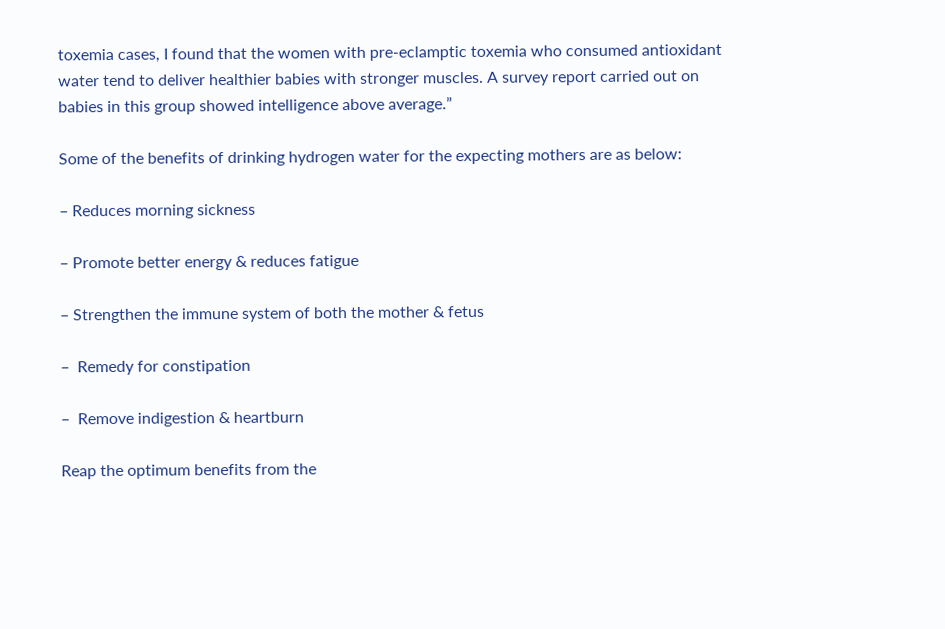toxemia cases, I found that the women with pre-eclamptic toxemia who consumed antioxidant water tend to deliver healthier babies with stronger muscles. A survey report carried out on babies in this group showed intelligence above average.”

Some of the benefits of drinking hydrogen water for the expecting mothers are as below:

– Reduces morning sickness

– Promote better energy & reduces fatigue

– Strengthen the immune system of both the mother & fetus

–  Remedy for constipation

–  Remove indigestion & heartburn

Reap the optimum benefits from the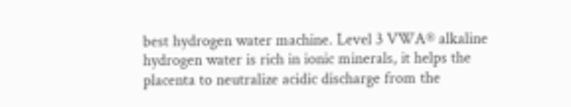best hydrogen water machine. Level 3 VWA® alkaline hydrogen water is rich in ionic minerals, it helps the placenta to neutralize acidic discharge from the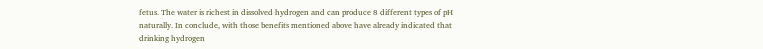fetus. The water is richest in dissolved hydrogen and can produce 8 different types of pH naturally. In conclude, with those benefits mentioned above have already indicated that drinking hydrogen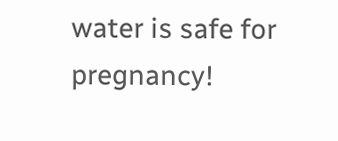water is safe for pregnancy!